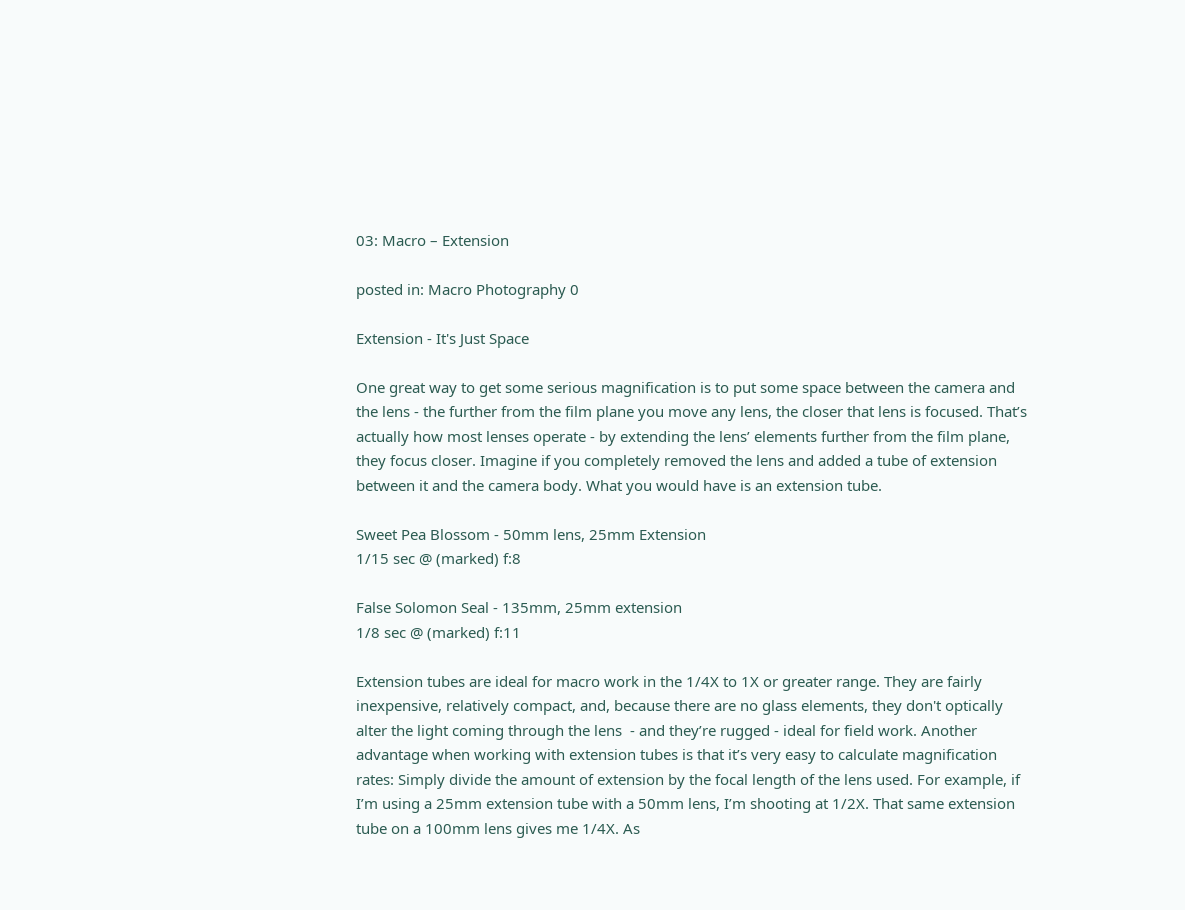03: Macro – Extension

posted in: Macro Photography 0

Extension - It's Just Space

One great way to get some serious magnification is to put some space between the camera and the lens - the further from the film plane you move any lens, the closer that lens is focused. That’s actually how most lenses operate - by extending the lens’ elements further from the film plane, they focus closer. Imagine if you completely removed the lens and added a tube of extension between it and the camera body. What you would have is an extension tube.

Sweet Pea Blossom - 50mm lens, 25mm Extension
1/15 sec @ (marked) f:8

False Solomon Seal - 135mm, 25mm extension
1/8 sec @ (marked) f:11

Extension tubes are ideal for macro work in the 1/4X to 1X or greater range. They are fairly inexpensive, relatively compact, and, because there are no glass elements, they don't optically alter the light coming through the lens  - and they’re rugged - ideal for field work. Another advantage when working with extension tubes is that it’s very easy to calculate magnification rates: Simply divide the amount of extension by the focal length of the lens used. For example, if I’m using a 25mm extension tube with a 50mm lens, I’m shooting at 1/2X. That same extension tube on a 100mm lens gives me 1/4X. As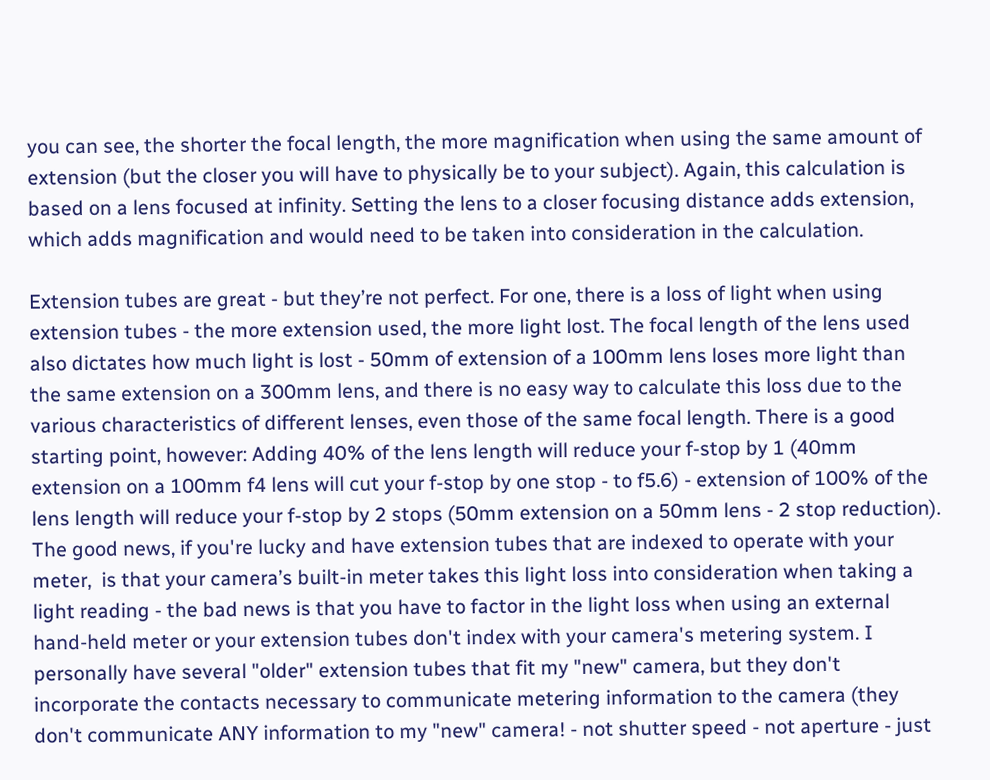you can see, the shorter the focal length, the more magnification when using the same amount of extension (but the closer you will have to physically be to your subject). Again, this calculation is based on a lens focused at infinity. Setting the lens to a closer focusing distance adds extension, which adds magnification and would need to be taken into consideration in the calculation.

Extension tubes are great - but they’re not perfect. For one, there is a loss of light when using extension tubes - the more extension used, the more light lost. The focal length of the lens used also dictates how much light is lost - 50mm of extension of a 100mm lens loses more light than the same extension on a 300mm lens, and there is no easy way to calculate this loss due to the various characteristics of different lenses, even those of the same focal length. There is a good starting point, however: Adding 40% of the lens length will reduce your f-stop by 1 (40mm extension on a 100mm f4 lens will cut your f-stop by one stop - to f5.6) - extension of 100% of the lens length will reduce your f-stop by 2 stops (50mm extension on a 50mm lens - 2 stop reduction). The good news, if you're lucky and have extension tubes that are indexed to operate with your meter,  is that your camera’s built-in meter takes this light loss into consideration when taking a light reading - the bad news is that you have to factor in the light loss when using an external hand-held meter or your extension tubes don't index with your camera's metering system. I personally have several "older" extension tubes that fit my "new" camera, but they don't incorporate the contacts necessary to communicate metering information to the camera (they don't communicate ANY information to my "new" camera! - not shutter speed - not aperture - just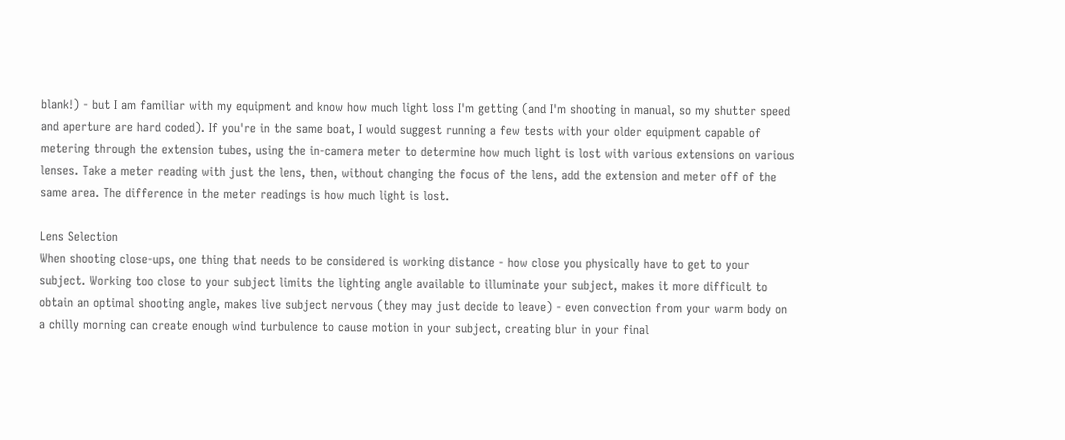blank!) - but I am familiar with my equipment and know how much light loss I'm getting (and I'm shooting in manual, so my shutter speed and aperture are hard coded). If you're in the same boat, I would suggest running a few tests with your older equipment capable of metering through the extension tubes, using the in-camera meter to determine how much light is lost with various extensions on various lenses. Take a meter reading with just the lens, then, without changing the focus of the lens, add the extension and meter off of the same area. The difference in the meter readings is how much light is lost.

Lens Selection
When shooting close-ups, one thing that needs to be considered is working distance - how close you physically have to get to your subject. Working too close to your subject limits the lighting angle available to illuminate your subject, makes it more difficult to obtain an optimal shooting angle, makes live subject nervous (they may just decide to leave) - even convection from your warm body on a chilly morning can create enough wind turbulence to cause motion in your subject, creating blur in your final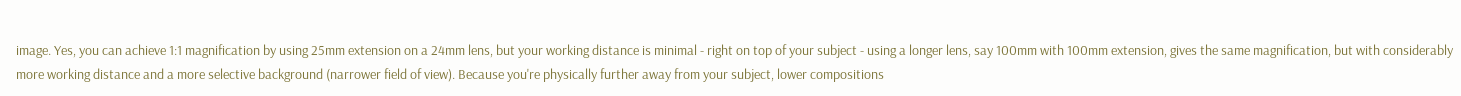image. Yes, you can achieve 1:1 magnification by using 25mm extension on a 24mm lens, but your working distance is minimal - right on top of your subject - using a longer lens, say 100mm with 100mm extension, gives the same magnification, but with considerably more working distance and a more selective background (narrower field of view). Because you're physically further away from your subject, lower compositions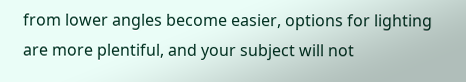from lower angles become easier, options for lighting are more plentiful, and your subject will not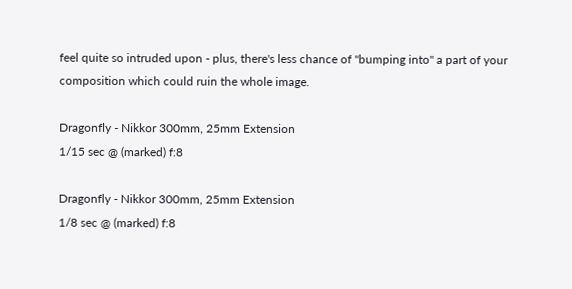feel quite so intruded upon - plus, there's less chance of "bumping into" a part of your composition which could ruin the whole image.

Dragonfly - Nikkor 300mm, 25mm Extension
1/15 sec @ (marked) f:8

Dragonfly - Nikkor 300mm, 25mm Extension
1/8 sec @ (marked) f:8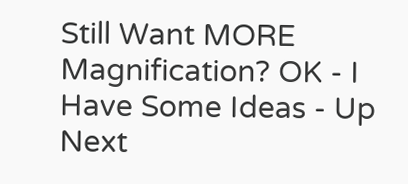Still Want MORE Magnification? OK - I Have Some Ideas - Up Next